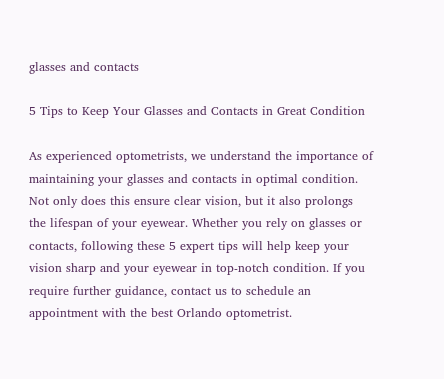glasses and contacts

5 Tips to Keep Your Glasses and Contacts in Great Condition

As experienced optometrists, we understand the importance of maintaining your glasses and contacts in optimal condition. Not only does this ensure clear vision, but it also prolongs the lifespan of your eyewear. Whether you rely on glasses or contacts, following these 5 expert tips will help keep your vision sharp and your eyewear in top-notch condition. If you require further guidance, contact us to schedule an appointment with the best Orlando optometrist.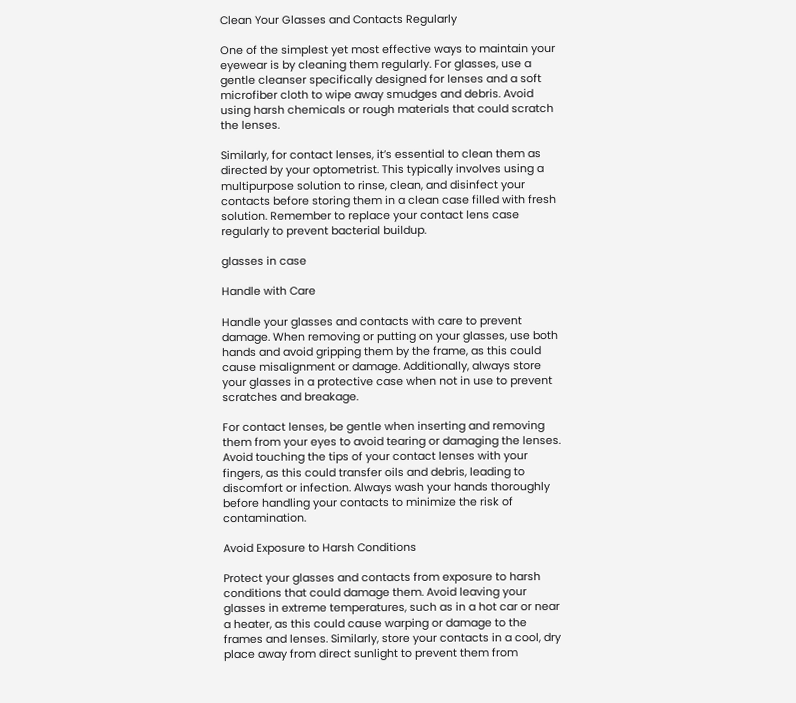Clean Your Glasses and Contacts Regularly

One of the simplest yet most effective ways to maintain your eyewear is by cleaning them regularly. For glasses, use a gentle cleanser specifically designed for lenses and a soft microfiber cloth to wipe away smudges and debris. Avoid using harsh chemicals or rough materials that could scratch the lenses.

Similarly, for contact lenses, it’s essential to clean them as directed by your optometrist. This typically involves using a multipurpose solution to rinse, clean, and disinfect your contacts before storing them in a clean case filled with fresh solution. Remember to replace your contact lens case regularly to prevent bacterial buildup.

glasses in case

Handle with Care

Handle your glasses and contacts with care to prevent damage. When removing or putting on your glasses, use both hands and avoid gripping them by the frame, as this could cause misalignment or damage. Additionally, always store your glasses in a protective case when not in use to prevent scratches and breakage.

For contact lenses, be gentle when inserting and removing them from your eyes to avoid tearing or damaging the lenses. Avoid touching the tips of your contact lenses with your fingers, as this could transfer oils and debris, leading to discomfort or infection. Always wash your hands thoroughly before handling your contacts to minimize the risk of contamination.

Avoid Exposure to Harsh Conditions

Protect your glasses and contacts from exposure to harsh conditions that could damage them. Avoid leaving your glasses in extreme temperatures, such as in a hot car or near a heater, as this could cause warping or damage to the frames and lenses. Similarly, store your contacts in a cool, dry place away from direct sunlight to prevent them from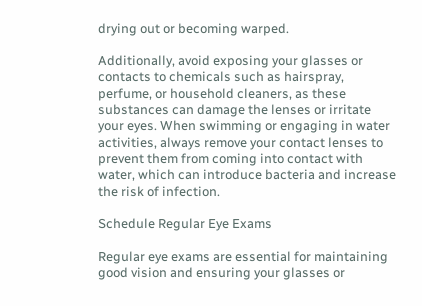drying out or becoming warped.

Additionally, avoid exposing your glasses or contacts to chemicals such as hairspray, perfume, or household cleaners, as these substances can damage the lenses or irritate your eyes. When swimming or engaging in water activities, always remove your contact lenses to prevent them from coming into contact with water, which can introduce bacteria and increase the risk of infection.

Schedule Regular Eye Exams

Regular eye exams are essential for maintaining good vision and ensuring your glasses or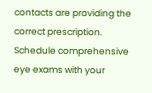contacts are providing the correct prescription. Schedule comprehensive eye exams with your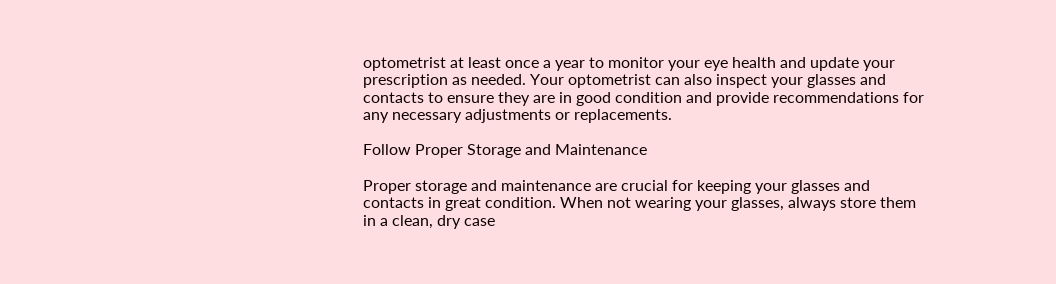optometrist at least once a year to monitor your eye health and update your prescription as needed. Your optometrist can also inspect your glasses and contacts to ensure they are in good condition and provide recommendations for any necessary adjustments or replacements.

Follow Proper Storage and Maintenance

Proper storage and maintenance are crucial for keeping your glasses and contacts in great condition. When not wearing your glasses, always store them in a clean, dry case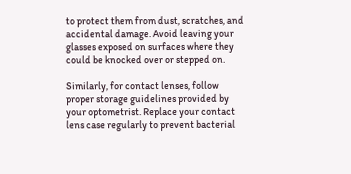to protect them from dust, scratches, and accidental damage. Avoid leaving your glasses exposed on surfaces where they could be knocked over or stepped on.

Similarly, for contact lenses, follow proper storage guidelines provided by your optometrist. Replace your contact lens case regularly to prevent bacterial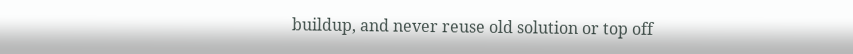buildup, and never reuse old solution or top off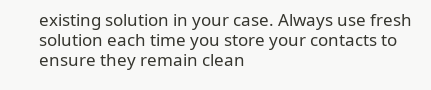existing solution in your case. Always use fresh solution each time you store your contacts to ensure they remain clean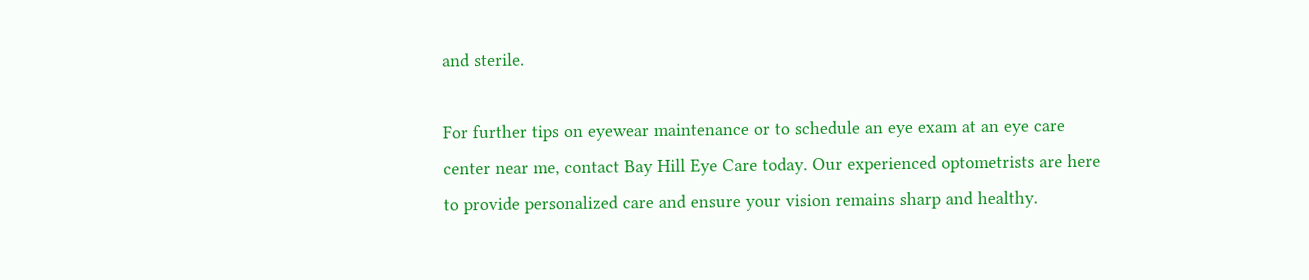and sterile.

For further tips on eyewear maintenance or to schedule an eye exam at an eye care center near me, contact Bay Hill Eye Care today. Our experienced optometrists are here to provide personalized care and ensure your vision remains sharp and healthy.